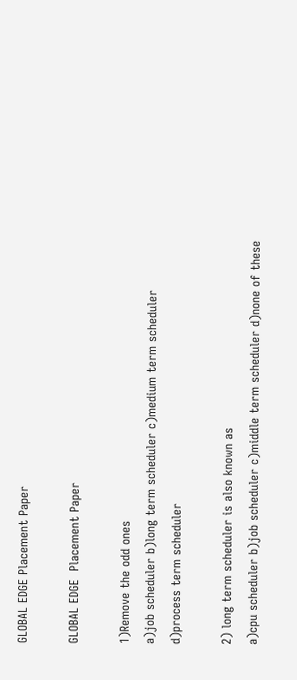GLOBAL EDGE Placement Paper

GLOBAL EDGE  Placement Paper

1)Remove the odd ones
a)job scheduler b)long term scheduler c)medium term scheduler
d)process term scheduler

2) long term scheduler is also known as
a)cpu scheduler b)job scheduler c)middle term scheduler d)none of these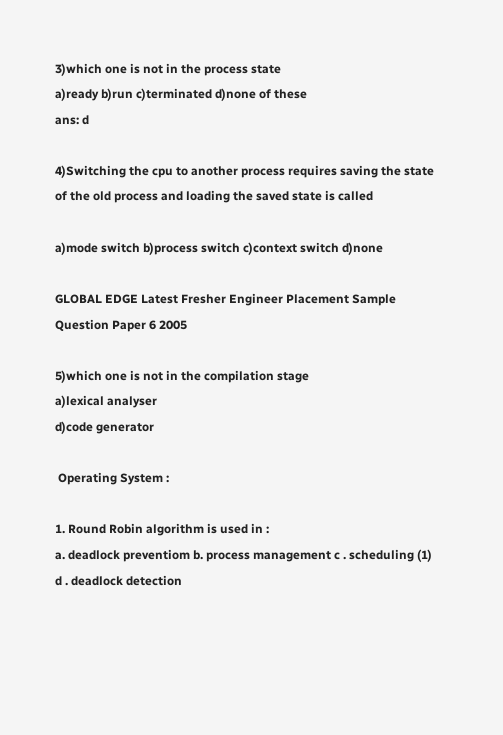3)which one is not in the process state
a)ready b)run c)terminated d)none of these
ans: d

4)Switching the cpu to another process requires saving the state of the old process and loading the saved state is called

a)mode switch b)process switch c)context switch d)none

GLOBAL EDGE Latest Fresher Engineer Placement Sample Question Paper 6 2005

5)which one is not in the compilation stage
a)lexical analyser
d)code generator

 Operating System :

1. Round Robin algorithm is used in :
a. deadlock preventiom b. process management c . scheduling (1)
d . deadlock detection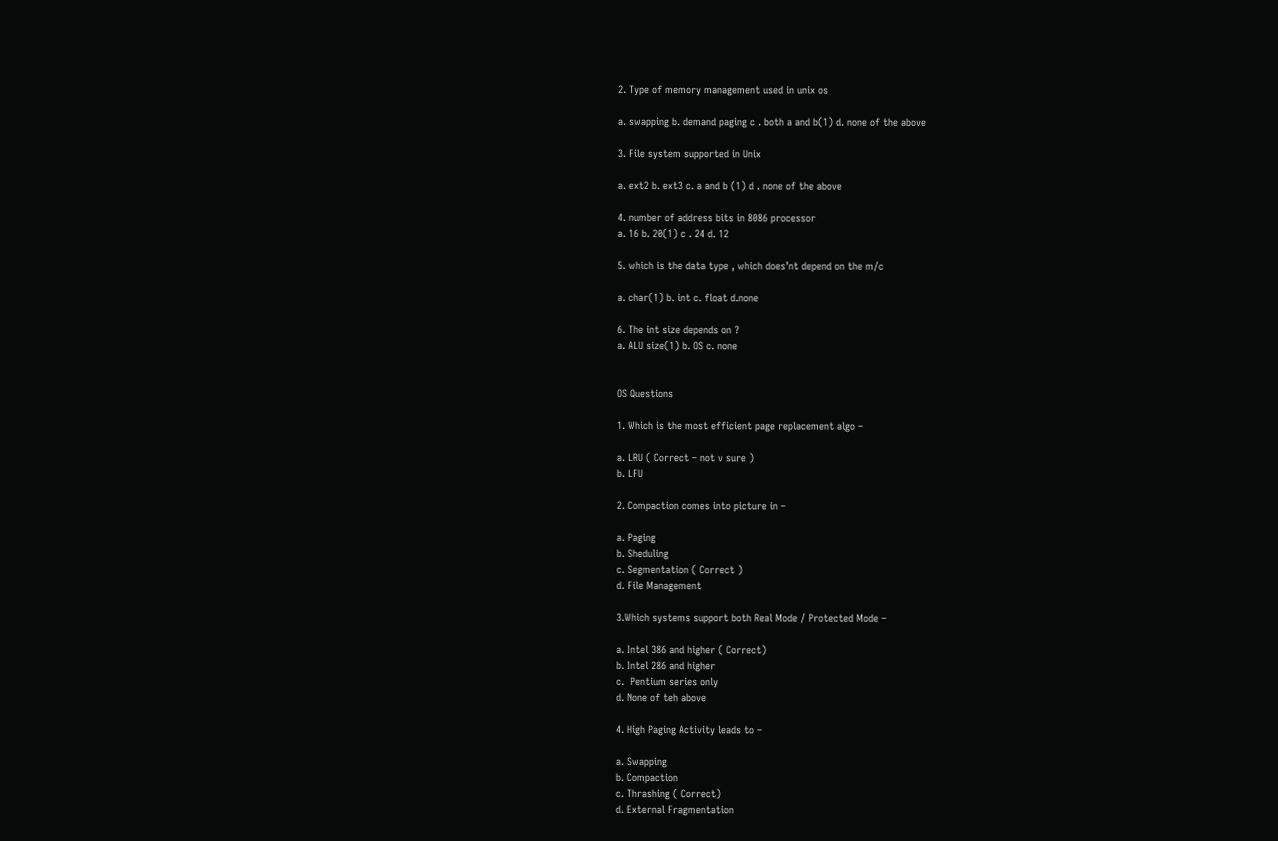2. Type of memory management used in unix os

a. swapping b. demand paging c . both a and b(1) d. none of the above

3. File system supported in Unix

a. ext2 b. ext3 c. a and b (1) d . none of the above

4. number of address bits in 8086 processor
a. 16 b. 20(1) c . 24 d. 12

5. which is the data type , which does’nt depend on the m/c

a. char(1) b. int c. float d.none

6. The int size depends on ?
a. ALU size(1) b. OS c. none


OS Questions

1. Which is the most efficient page replacement algo –

a. LRU ( Correct – not v sure )
b. LFU

2. Compaction comes into picture in –

a. Paging
b. Sheduling
c. Segmentation ( Correct )
d. File Management

3.Which systems support both Real Mode / Protected Mode –

a. Intel 386 and higher ( Correct)
b. Intel 286 and higher
c.  Pentium series only
d. None of teh above

4. High Paging Activity leads to –

a. Swapping
b. Compaction
c. Thrashing ( Correct)
d. External Fragmentation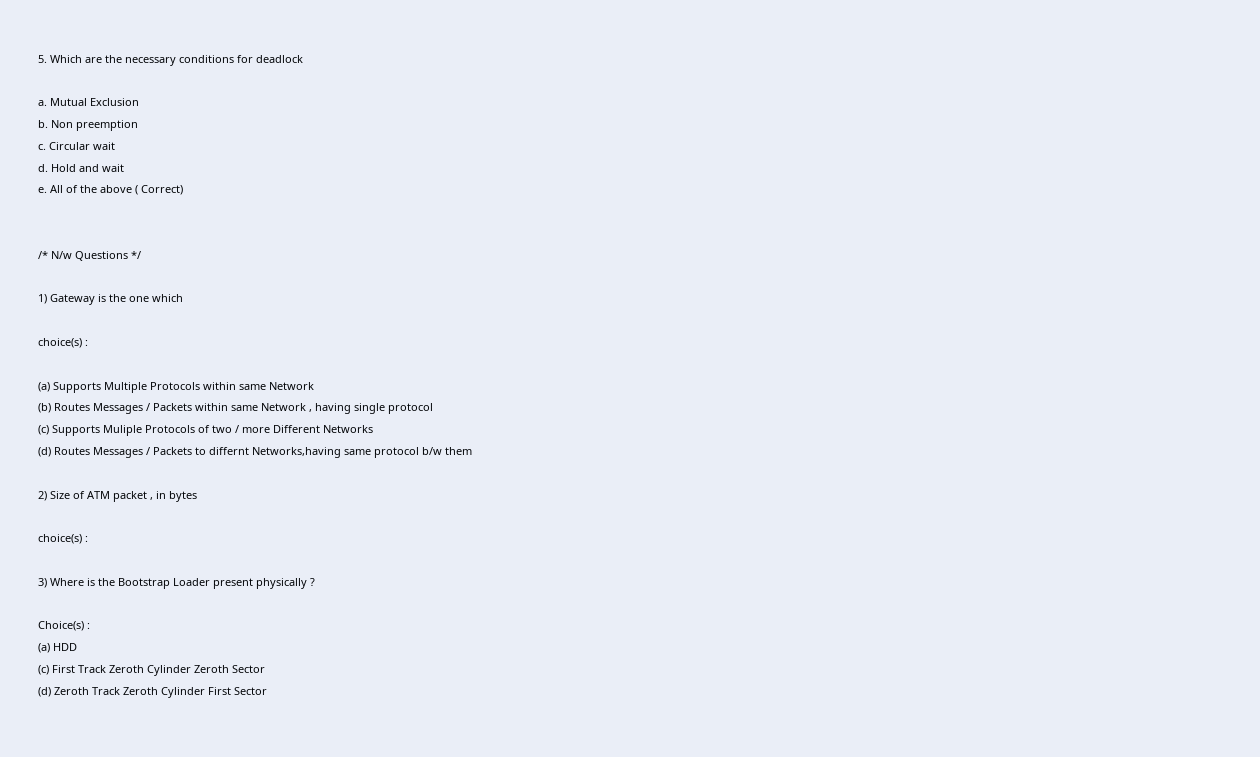5. Which are the necessary conditions for deadlock

a. Mutual Exclusion
b. Non preemption
c. Circular wait
d. Hold and wait
e. All of the above ( Correct)


/* N/w Questions */

1) Gateway is the one which

choice(s) :

(a) Supports Multiple Protocols within same Network
(b) Routes Messages / Packets within same Network , having single protocol
(c) Supports Muliple Protocols of two / more Different Networks
(d) Routes Messages / Packets to differnt Networks,having same protocol b/w them

2) Size of ATM packet , in bytes

choice(s) :

3) Where is the Bootstrap Loader present physically ?

Choice(s) :
(a) HDD
(c) First Track Zeroth Cylinder Zeroth Sector
(d) Zeroth Track Zeroth Cylinder First Sector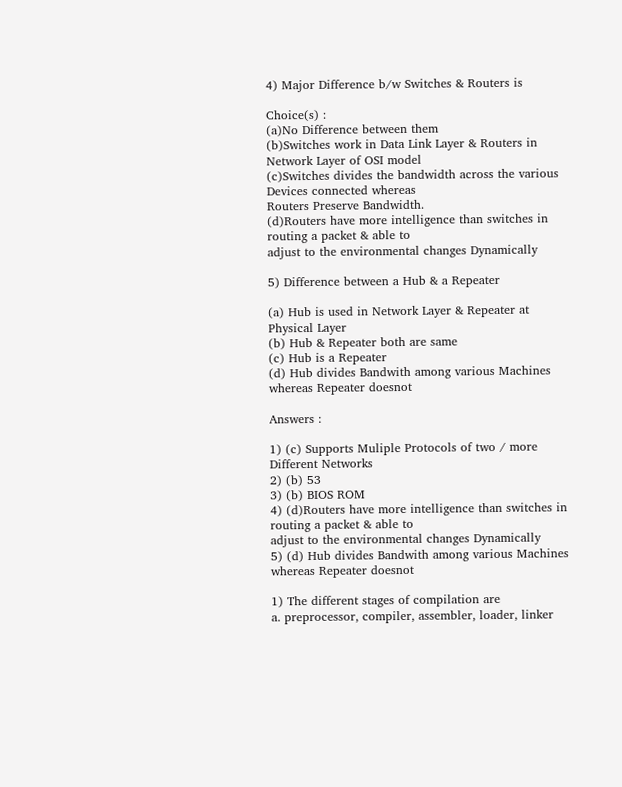4) Major Difference b/w Switches & Routers is

Choice(s) :
(a)No Difference between them
(b)Switches work in Data Link Layer & Routers in Network Layer of OSI model
(c)Switches divides the bandwidth across the various Devices connected whereas
Routers Preserve Bandwidth.
(d)Routers have more intelligence than switches in routing a packet & able to
adjust to the environmental changes Dynamically

5) Difference between a Hub & a Repeater

(a) Hub is used in Network Layer & Repeater at Physical Layer
(b) Hub & Repeater both are same
(c) Hub is a Repeater
(d) Hub divides Bandwith among various Machines whereas Repeater doesnot

Answers :

1) (c) Supports Muliple Protocols of two / more Different Networks
2) (b) 53
3) (b) BIOS ROM
4) (d)Routers have more intelligence than switches in routing a packet & able to
adjust to the environmental changes Dynamically
5) (d) Hub divides Bandwith among various Machines whereas Repeater doesnot

1) The different stages of compilation are
a. preprocessor, compiler, assembler, loader, linker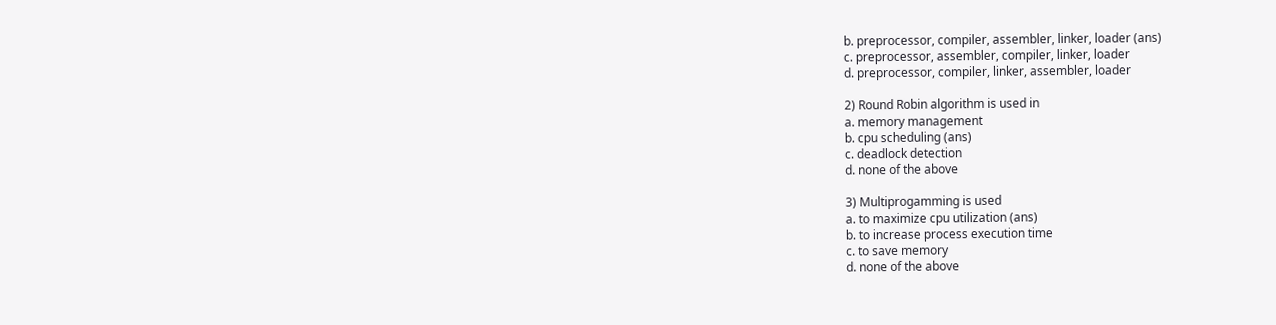b. preprocessor, compiler, assembler, linker, loader (ans)
c. preprocessor, assembler, compiler, linker, loader
d. preprocessor, compiler, linker, assembler, loader

2) Round Robin algorithm is used in
a. memory management
b. cpu scheduling (ans)
c. deadlock detection
d. none of the above

3) Multiprogamming is used
a. to maximize cpu utilization (ans)
b. to increase process execution time
c. to save memory
d. none of the above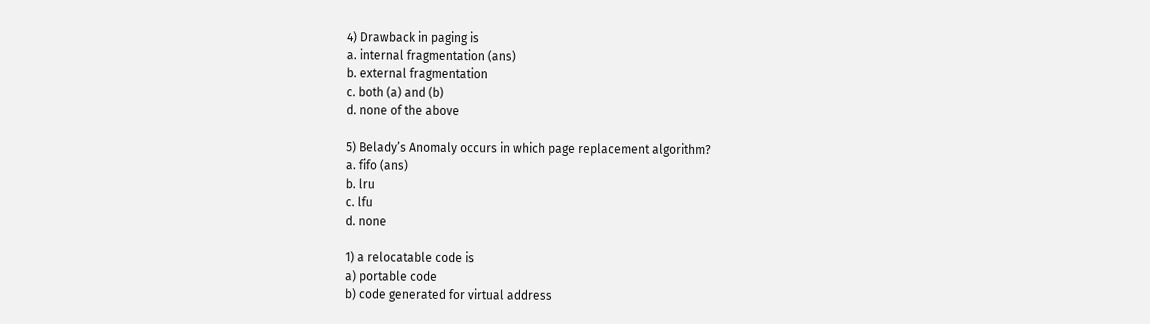4) Drawback in paging is
a. internal fragmentation (ans)
b. external fragmentation
c. both (a) and (b)
d. none of the above

5) Belady’s Anomaly occurs in which page replacement algorithm?
a. fifo (ans)
b. lru
c. lfu
d. none

1) a relocatable code is
a) portable code
b) code generated for virtual address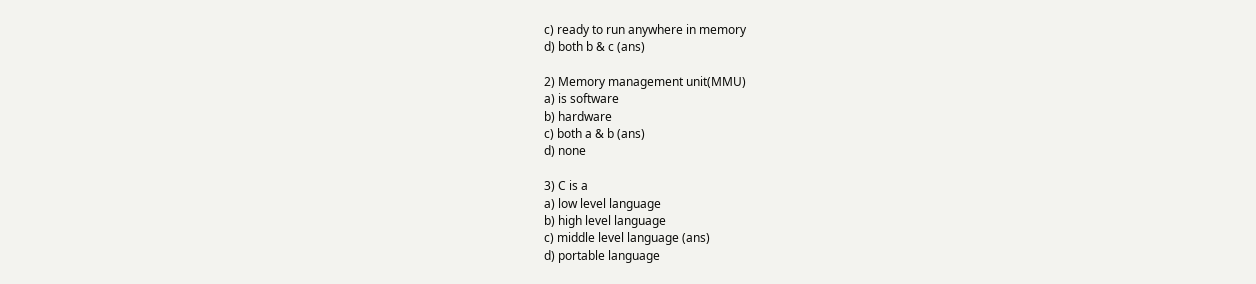c) ready to run anywhere in memory
d) both b & c (ans)

2) Memory management unit(MMU)
a) is software
b) hardware
c) both a & b (ans)
d) none

3) C is a
a) low level language
b) high level language
c) middle level language (ans)
d) portable language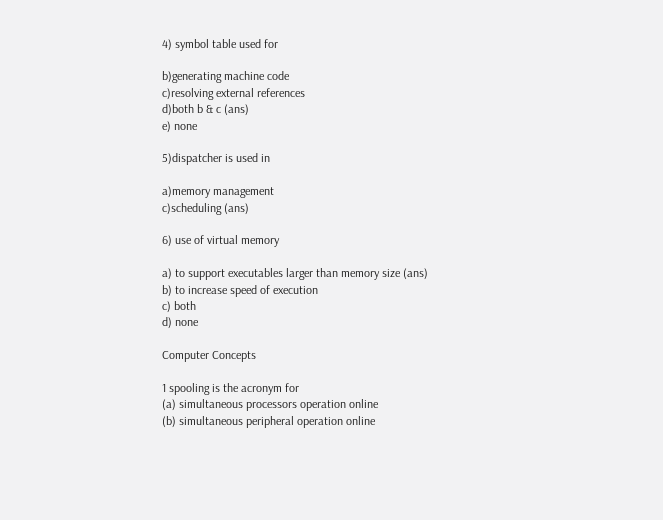4) symbol table used for

b)generating machine code
c)resolving external references
d)both b & c (ans)
e) none

5)dispatcher is used in

a)memory management
c)scheduling (ans)

6) use of virtual memory

a) to support executables larger than memory size (ans)
b) to increase speed of execution
c) both
d) none

Computer Concepts

1 spooling is the acronym for
(a) simultaneous processors operation online
(b) simultaneous peripheral operation online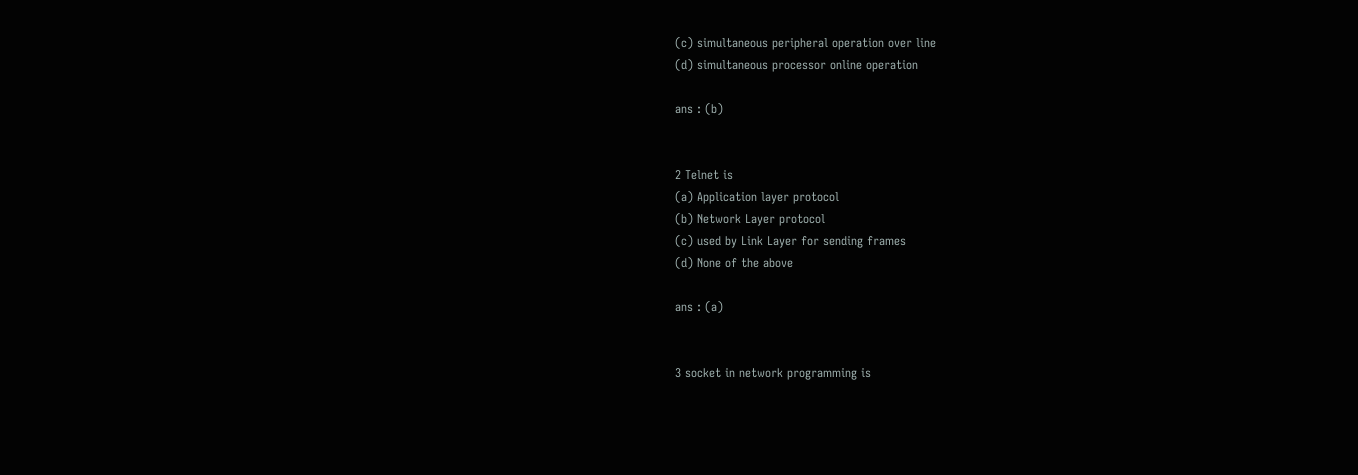(c) simultaneous peripheral operation over line
(d) simultaneous processor online operation

ans : (b)


2 Telnet is
(a) Application layer protocol
(b) Network Layer protocol
(c) used by Link Layer for sending frames
(d) None of the above

ans : (a)


3 socket in network programming is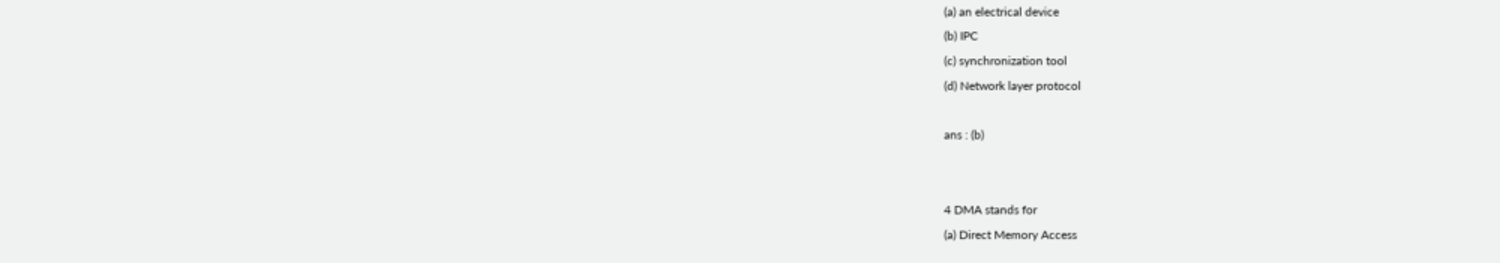(a) an electrical device
(b) IPC
(c) synchronization tool
(d) Network layer protocol

ans : (b)


4 DMA stands for
(a) Direct Memory Access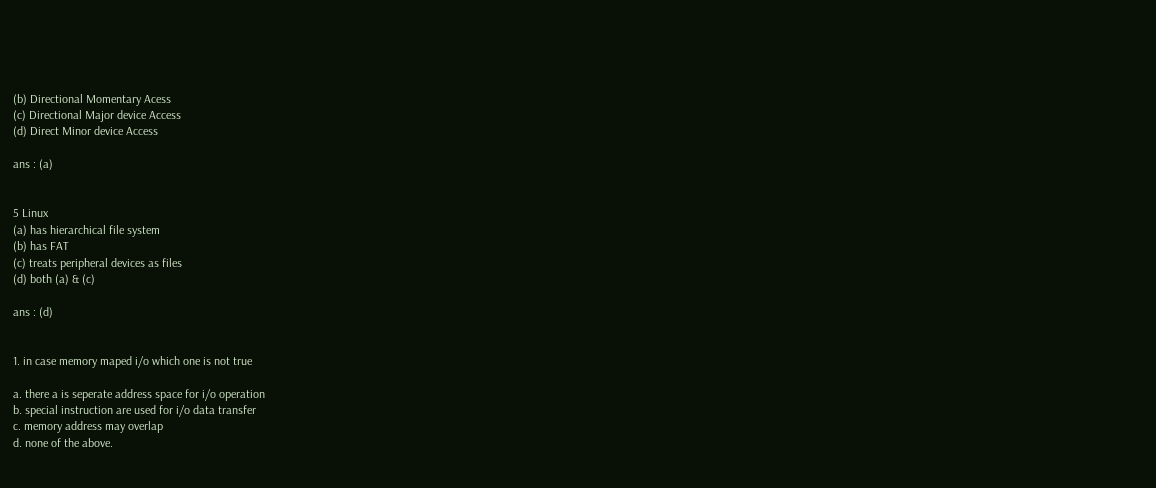(b) Directional Momentary Acess
(c) Directional Major device Access
(d) Direct Minor device Access

ans : (a)


5 Linux
(a) has hierarchical file system
(b) has FAT
(c) treats peripheral devices as files
(d) both (a) & (c)

ans : (d)


1. in case memory maped i/o which one is not true

a. there a is seperate address space for i/o operation
b. special instruction are used for i/o data transfer
c. memory address may overlap
d. none of the above.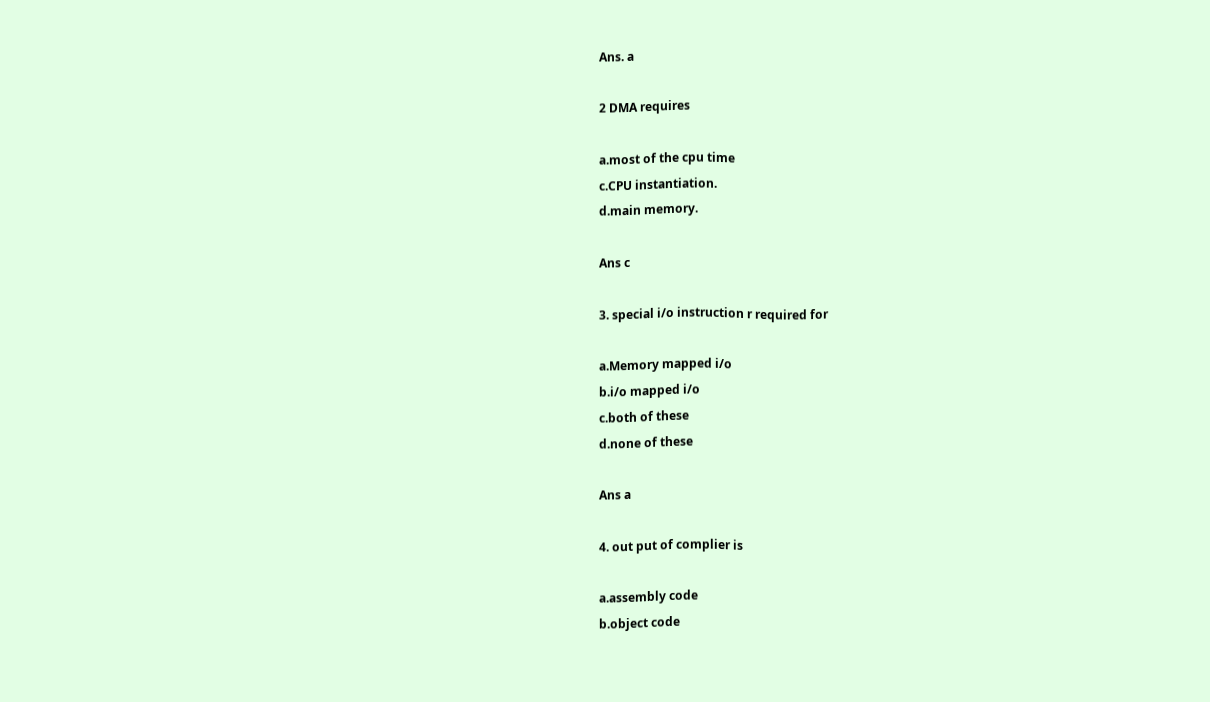Ans. a

2 DMA requires

a.most of the cpu time
c.CPU instantiation.
d.main memory.

Ans c

3. special i/o instruction r required for

a.Memory mapped i/o
b.i/o mapped i/o
c.both of these
d.none of these

Ans a

4. out put of complier is

a.assembly code
b.object code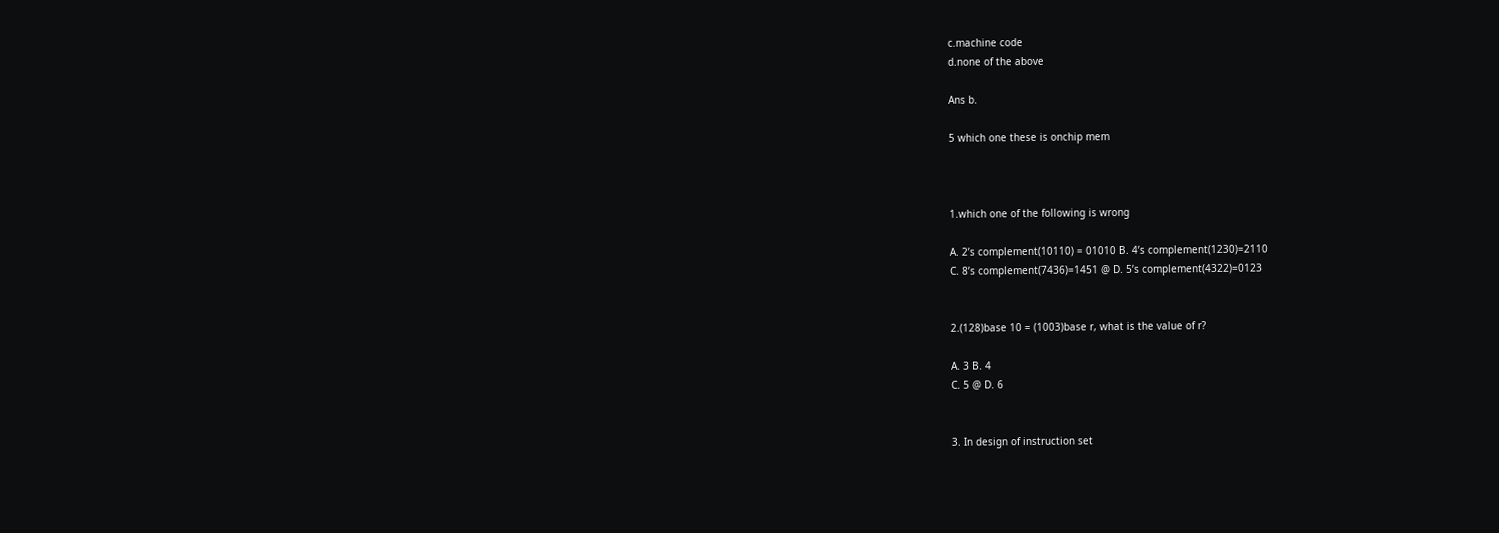c.machine code
d.none of the above

Ans b.

5 which one these is onchip mem



1.which one of the following is wrong

A. 2’s complement(10110) = 01010 B. 4’s complement(1230)=2110
C. 8’s complement(7436)=1451 @ D. 5’s complement(4322)=0123


2.(128)base 10 = (1003)base r, what is the value of r?

A. 3 B. 4
C. 5 @ D. 6


3. In design of instruction set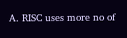A. RISC uses more no of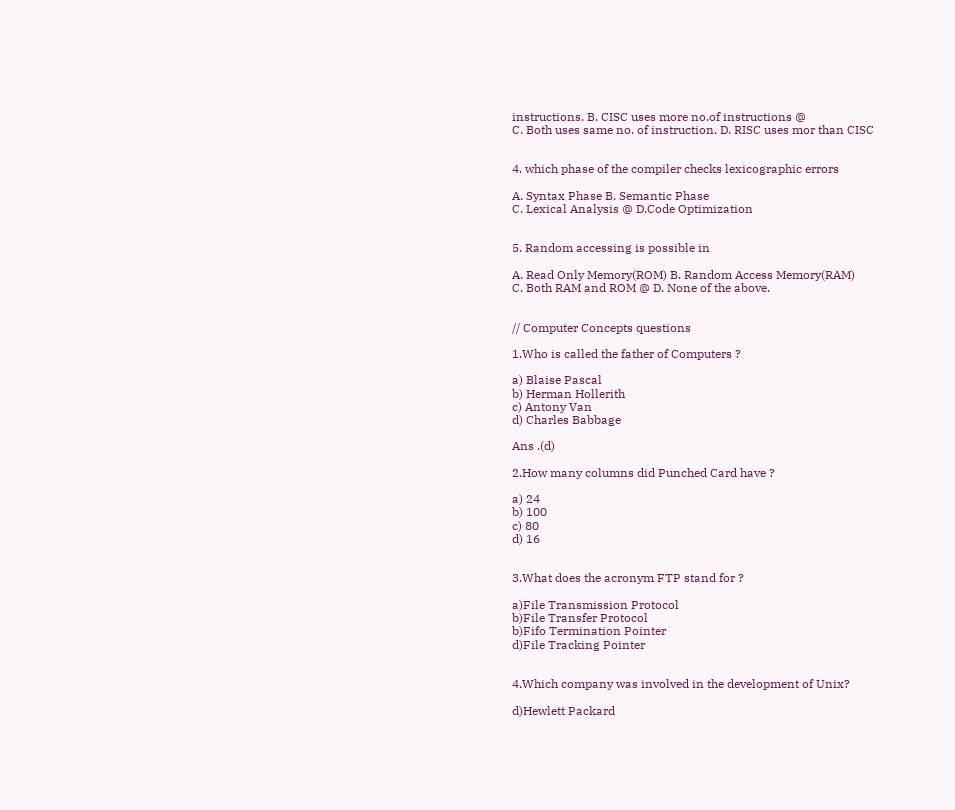instructions. B. CISC uses more no.of instructions @
C. Both uses same no. of instruction. D. RISC uses mor than CISC


4. which phase of the compiler checks lexicographic errors

A. Syntax Phase B. Semantic Phase
C. Lexical Analysis @ D.Code Optimization


5. Random accessing is possible in

A. Read Only Memory(ROM) B. Random Access Memory(RAM)
C. Both RAM and ROM @ D. None of the above.


// Computer Concepts questions

1.Who is called the father of Computers ?

a) Blaise Pascal
b) Herman Hollerith
c) Antony Van
d) Charles Babbage

Ans .(d)

2.How many columns did Punched Card have ?

a) 24
b) 100
c) 80
d) 16


3.What does the acronym FTP stand for ?

a)File Transmission Protocol
b)File Transfer Protocol
b)Fifo Termination Pointer
d)File Tracking Pointer


4.Which company was involved in the development of Unix?

d)Hewlett Packard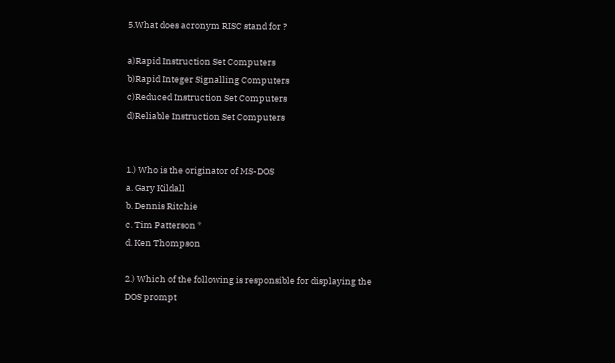5.What does acronym RISC stand for ?

a)Rapid Instruction Set Computers
b)Rapid Integer Signalling Computers
c)Reduced Instruction Set Computers
d)Reliable Instruction Set Computers


1.) Who is the originator of MS-DOS
a. Gary Kildall
b. Dennis Ritchie
c. Tim Patterson *
d. Ken Thompson

2.) Which of the following is responsible for displaying the
DOS prompt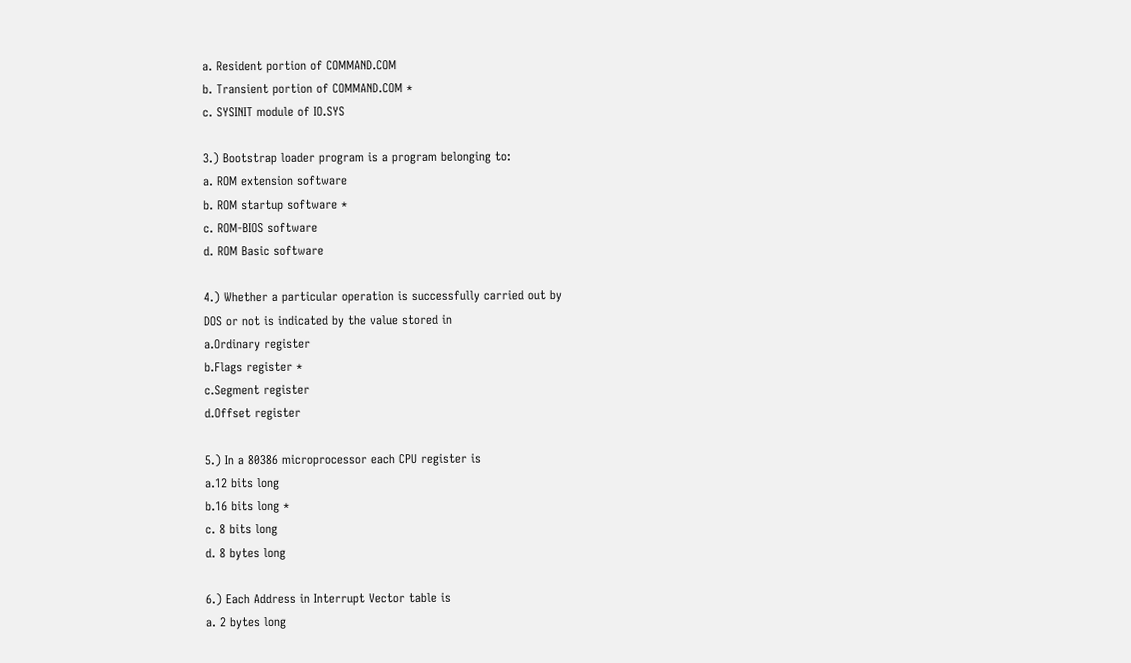a. Resident portion of COMMAND.COM
b. Transient portion of COMMAND.COM *
c. SYSINIT module of IO.SYS

3.) Bootstrap loader program is a program belonging to:
a. ROM extension software
b. ROM startup software *
c. ROM-BIOS software
d. ROM Basic software

4.) Whether a particular operation is successfully carried out by
DOS or not is indicated by the value stored in
a.Ordinary register
b.Flags register *
c.Segment register
d.Offset register

5.) In a 80386 microprocessor each CPU register is
a.12 bits long
b.16 bits long *
c. 8 bits long
d. 8 bytes long

6.) Each Address in Interrupt Vector table is
a. 2 bytes long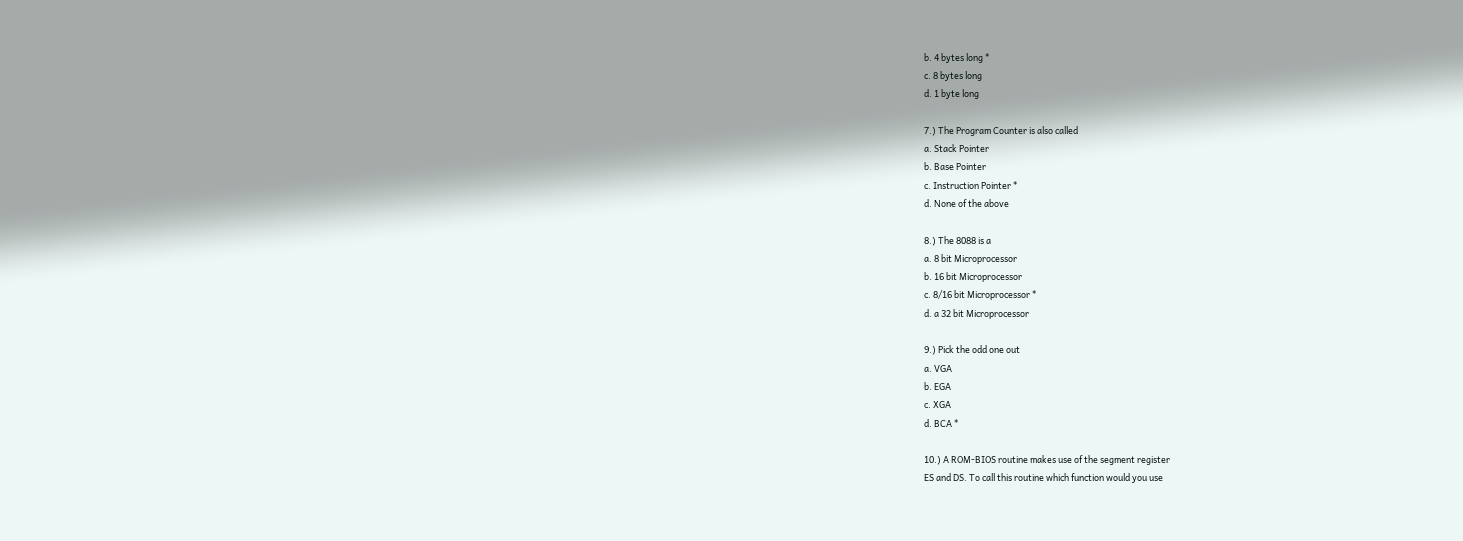b. 4 bytes long *
c. 8 bytes long
d. 1 byte long

7.) The Program Counter is also called
a. Stack Pointer
b. Base Pointer
c. Instruction Pointer *
d. None of the above

8.) The 8088 is a
a. 8 bit Microprocessor
b. 16 bit Microprocessor
c. 8/16 bit Microprocessor *
d. a 32 bit Microprocessor

9.) Pick the odd one out
a. VGA
b. EGA
c. XGA
d. BCA *

10.) A ROM-BIOS routine makes use of the segment register
ES and DS. To call this routine which function would you use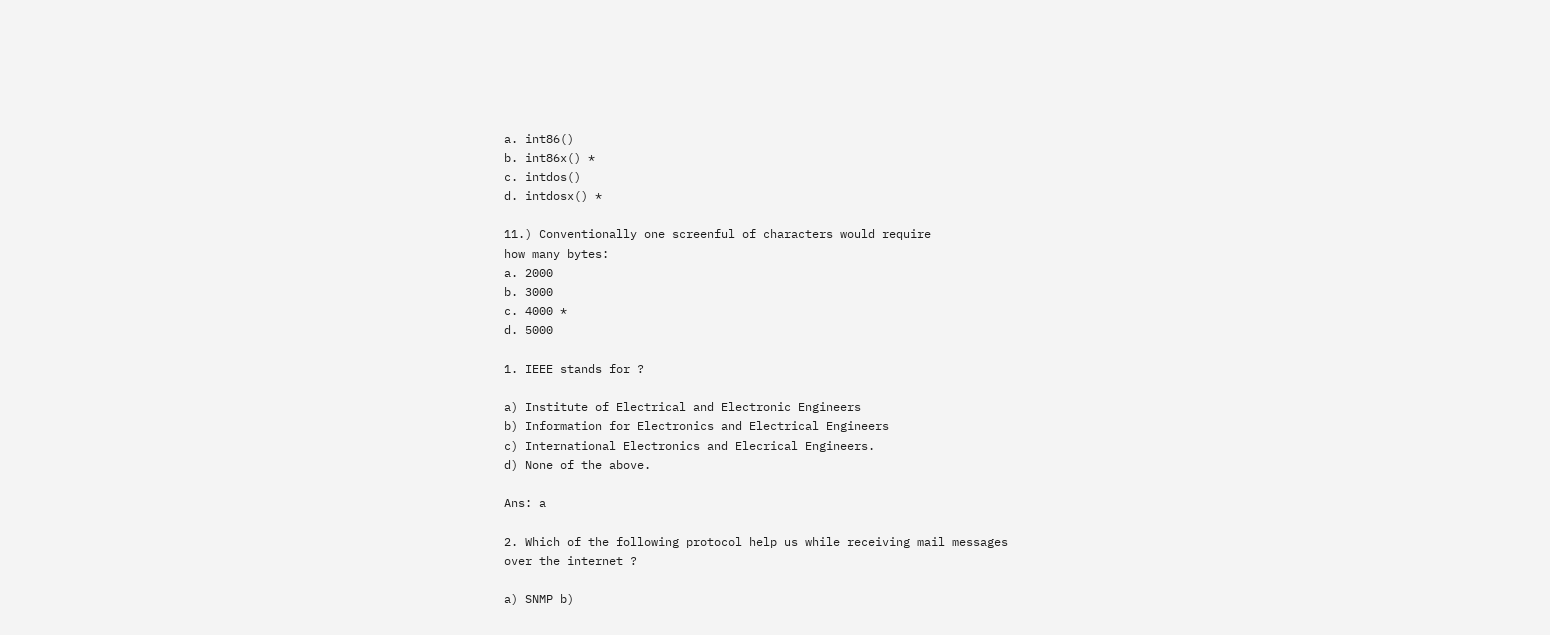a. int86()
b. int86x() *
c. intdos()
d. intdosx() *

11.) Conventionally one screenful of characters would require
how many bytes:
a. 2000
b. 3000
c. 4000 *
d. 5000

1. IEEE stands for ?

a) Institute of Electrical and Electronic Engineers
b) Information for Electronics and Electrical Engineers
c) International Electronics and Elecrical Engineers.
d) None of the above.

Ans: a

2. Which of the following protocol help us while receiving mail messages
over the internet ?

a) SNMP b)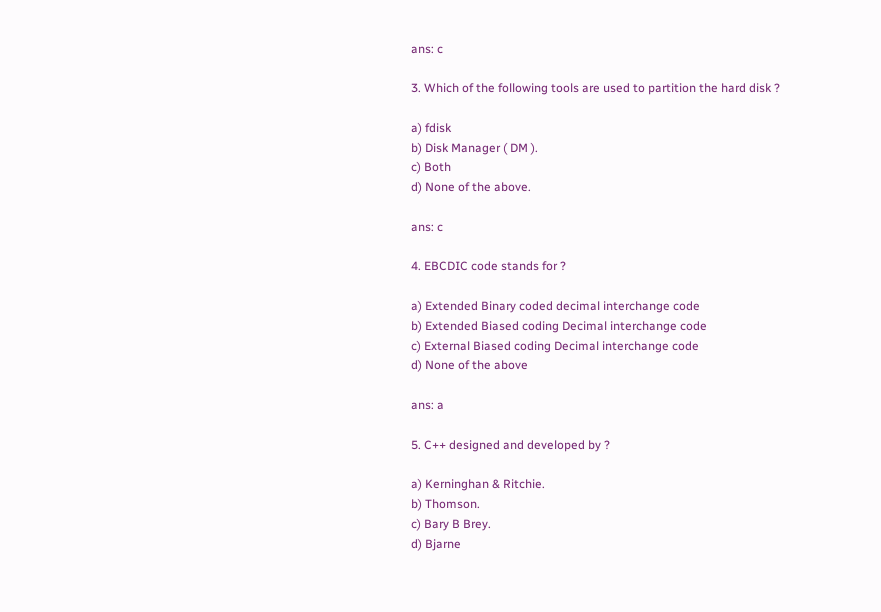ans: c

3. Which of the following tools are used to partition the hard disk ?

a) fdisk
b) Disk Manager ( DM ).
c) Both
d) None of the above.

ans: c

4. EBCDIC code stands for ?

a) Extended Binary coded decimal interchange code
b) Extended Biased coding Decimal interchange code
c) External Biased coding Decimal interchange code
d) None of the above

ans: a

5. C++ designed and developed by ?

a) Kerninghan & Ritchie.
b) Thomson.
c) Bary B Brey.
d) Bjarne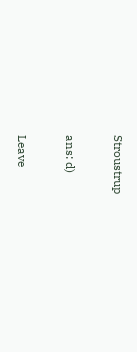Stroustrup

ans: d)

Leave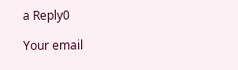a Reply0

Your email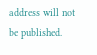address will not be published.